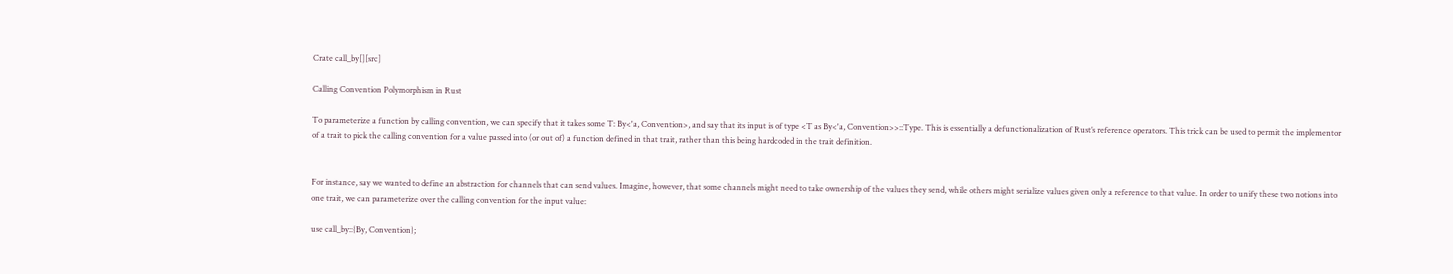Crate call_by[][src]

Calling Convention Polymorphism in Rust

To parameterize a function by calling convention, we can specify that it takes some T: By<'a, Convention>, and say that its input is of type <T as By<'a, Convention>>::Type. This is essentially a defunctionalization of Rust’s reference operators. This trick can be used to permit the implementor of a trait to pick the calling convention for a value passed into (or out of) a function defined in that trait, rather than this being hardcoded in the trait definition.


For instance, say we wanted to define an abstraction for channels that can send values. Imagine, however, that some channels might need to take ownership of the values they send, while others might serialize values given only a reference to that value. In order to unify these two notions into one trait, we can parameterize over the calling convention for the input value:

use call_by::{By, Convention};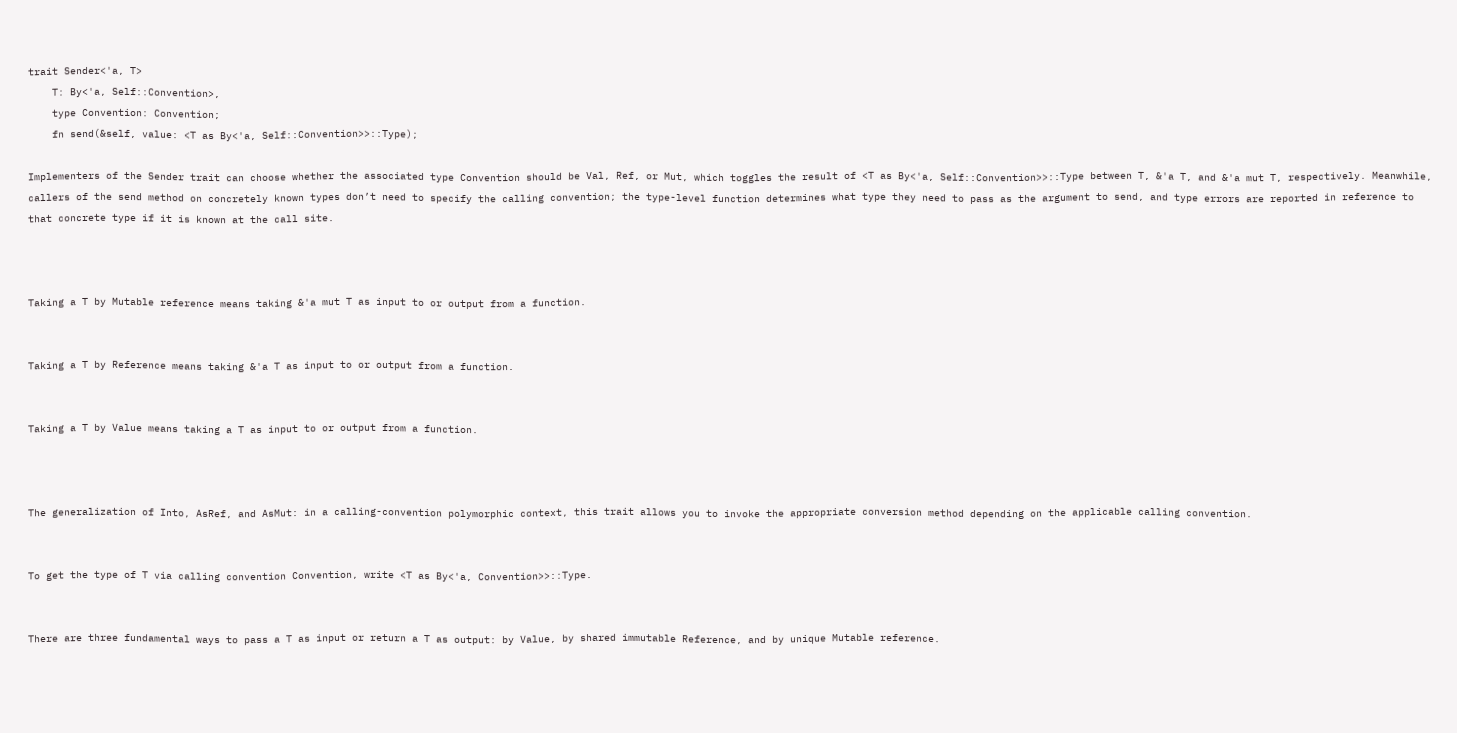trait Sender<'a, T>
    T: By<'a, Self::Convention>,
    type Convention: Convention;
    fn send(&self, value: <T as By<'a, Self::Convention>>::Type);

Implementers of the Sender trait can choose whether the associated type Convention should be Val, Ref, or Mut, which toggles the result of <T as By<'a, Self::Convention>>::Type between T, &'a T, and &'a mut T, respectively. Meanwhile, callers of the send method on concretely known types don’t need to specify the calling convention; the type-level function determines what type they need to pass as the argument to send, and type errors are reported in reference to that concrete type if it is known at the call site.



Taking a T by Mutable reference means taking &'a mut T as input to or output from a function.


Taking a T by Reference means taking &'a T as input to or output from a function.


Taking a T by Value means taking a T as input to or output from a function.



The generalization of Into, AsRef, and AsMut: in a calling-convention polymorphic context, this trait allows you to invoke the appropriate conversion method depending on the applicable calling convention.


To get the type of T via calling convention Convention, write <T as By<'a, Convention>>::Type.


There are three fundamental ways to pass a T as input or return a T as output: by Value, by shared immutable Reference, and by unique Mutable reference.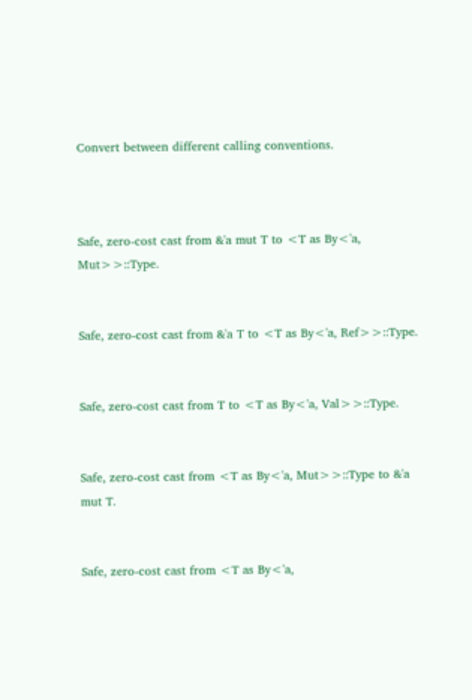Convert between different calling conventions.



Safe, zero-cost cast from &'a mut T to <T as By<'a, Mut>>::Type.


Safe, zero-cost cast from &'a T to <T as By<'a, Ref>>::Type.


Safe, zero-cost cast from T to <T as By<'a, Val>>::Type.


Safe, zero-cost cast from <T as By<'a, Mut>>::Type to &'a mut T.


Safe, zero-cost cast from <T as By<'a,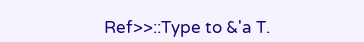Ref>>::Type to &'a T.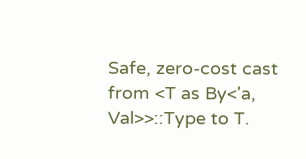Safe, zero-cost cast from <T as By<'a, Val>>::Type to T.